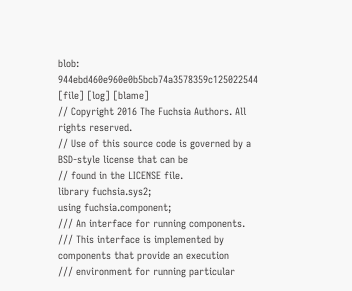blob: 944ebd460e960e0b5bcb74a3578359c125022544 [file] [log] [blame]
// Copyright 2016 The Fuchsia Authors. All rights reserved.
// Use of this source code is governed by a BSD-style license that can be
// found in the LICENSE file.
library fuchsia.sys2;
using fuchsia.component;
/// An interface for running components.
/// This interface is implemented by components that provide an execution
/// environment for running particular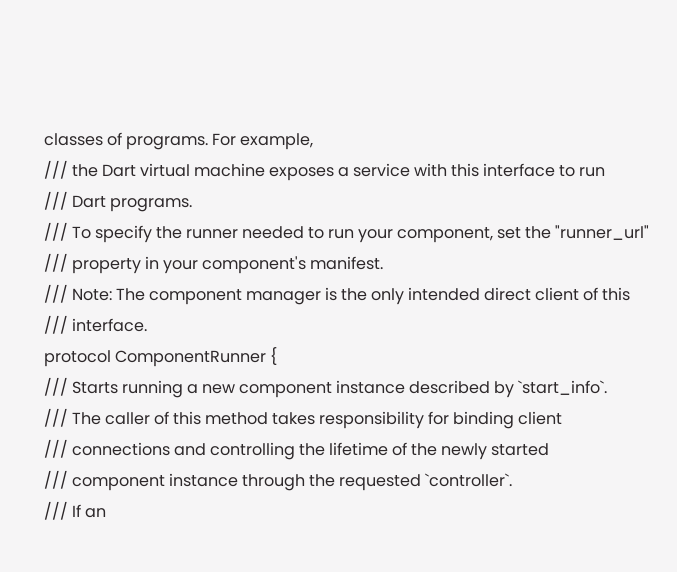classes of programs. For example,
/// the Dart virtual machine exposes a service with this interface to run
/// Dart programs.
/// To specify the runner needed to run your component, set the "runner_url"
/// property in your component's manifest.
/// Note: The component manager is the only intended direct client of this
/// interface.
protocol ComponentRunner {
/// Starts running a new component instance described by `start_info`.
/// The caller of this method takes responsibility for binding client
/// connections and controlling the lifetime of the newly started
/// component instance through the requested `controller`.
/// If an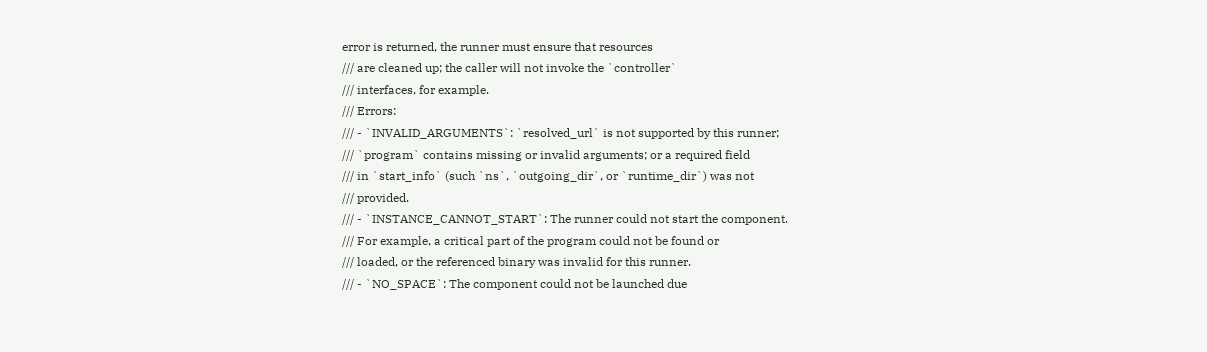error is returned, the runner must ensure that resources
/// are cleaned up; the caller will not invoke the `controller`
/// interfaces, for example.
/// Errors:
/// - `INVALID_ARGUMENTS`: `resolved_url` is not supported by this runner;
/// `program` contains missing or invalid arguments; or a required field
/// in `start_info` (such `ns`, `outgoing_dir`, or `runtime_dir`) was not
/// provided.
/// - `INSTANCE_CANNOT_START`: The runner could not start the component.
/// For example, a critical part of the program could not be found or
/// loaded, or the referenced binary was invalid for this runner.
/// - `NO_SPACE`: The component could not be launched due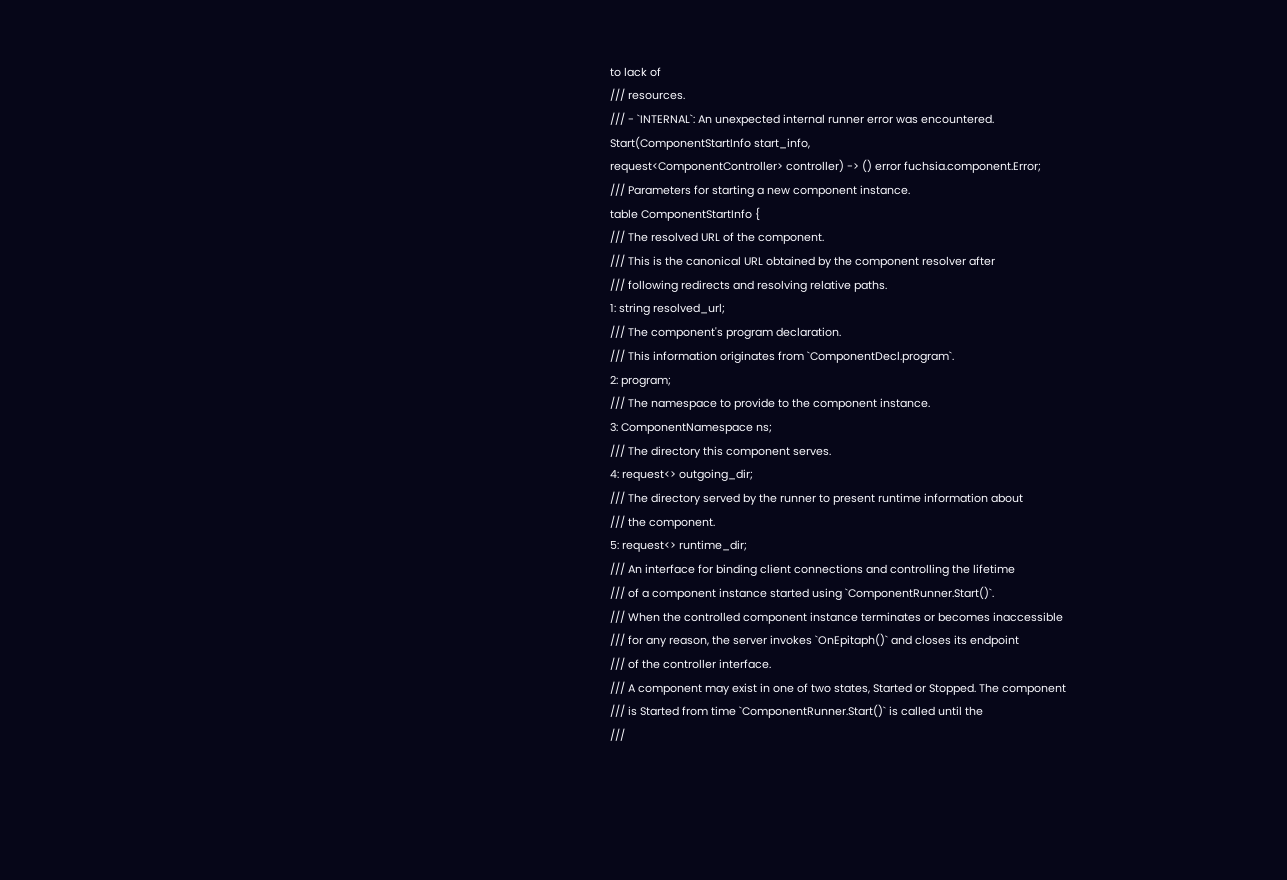to lack of
/// resources.
/// - `INTERNAL`: An unexpected internal runner error was encountered.
Start(ComponentStartInfo start_info,
request<ComponentController> controller) -> () error fuchsia.component.Error;
/// Parameters for starting a new component instance.
table ComponentStartInfo {
/// The resolved URL of the component.
/// This is the canonical URL obtained by the component resolver after
/// following redirects and resolving relative paths.
1: string resolved_url;
/// The component's program declaration.
/// This information originates from `ComponentDecl.program`.
2: program;
/// The namespace to provide to the component instance.
3: ComponentNamespace ns;
/// The directory this component serves.
4: request<> outgoing_dir;
/// The directory served by the runner to present runtime information about
/// the component.
5: request<> runtime_dir;
/// An interface for binding client connections and controlling the lifetime
/// of a component instance started using `ComponentRunner.Start()`.
/// When the controlled component instance terminates or becomes inaccessible
/// for any reason, the server invokes `OnEpitaph()` and closes its endpoint
/// of the controller interface.
/// A component may exist in one of two states, Started or Stopped. The component
/// is Started from time `ComponentRunner.Start()` is called until the
///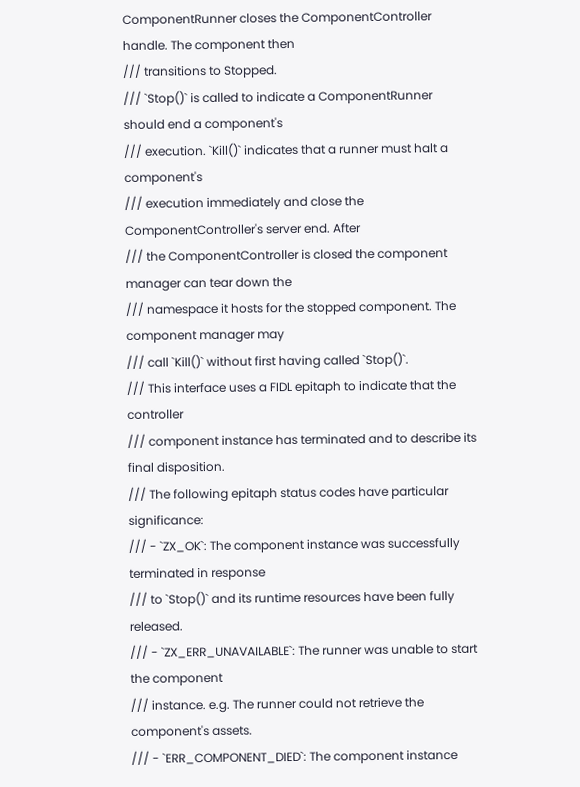ComponentRunner closes the ComponentController handle. The component then
/// transitions to Stopped.
/// `Stop()` is called to indicate a ComponentRunner should end a component's
/// execution. `Kill()` indicates that a runner must halt a component's
/// execution immediately and close the ComponentController's server end. After
/// the ComponentController is closed the component manager can tear down the
/// namespace it hosts for the stopped component. The component manager may
/// call `Kill()` without first having called `Stop()`.
/// This interface uses a FIDL epitaph to indicate that the controller
/// component instance has terminated and to describe its final disposition.
/// The following epitaph status codes have particular significance:
/// - `ZX_OK`: The component instance was successfully terminated in response
/// to `Stop()` and its runtime resources have been fully released.
/// - `ZX_ERR_UNAVAILABLE`: The runner was unable to start the component
/// instance. e.g. The runner could not retrieve the component's assets.
/// - `ERR_COMPONENT_DIED`: The component instance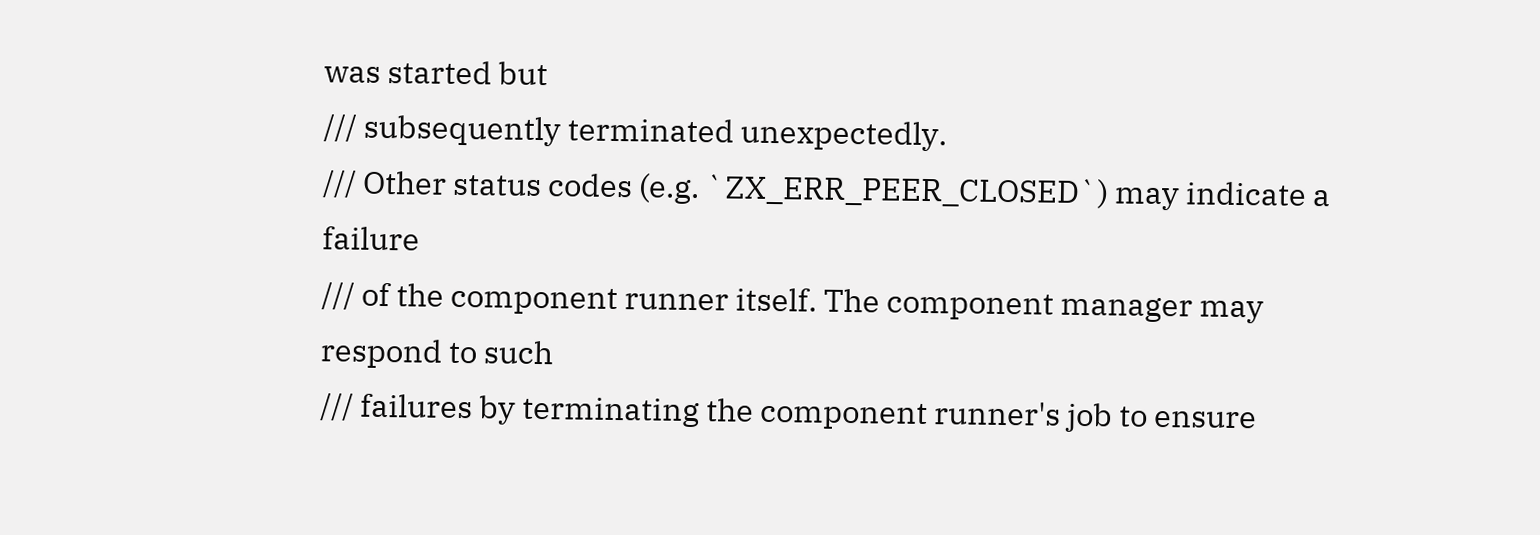was started but
/// subsequently terminated unexpectedly.
/// Other status codes (e.g. `ZX_ERR_PEER_CLOSED`) may indicate a failure
/// of the component runner itself. The component manager may respond to such
/// failures by terminating the component runner's job to ensure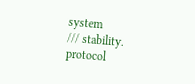system
/// stability.
protocol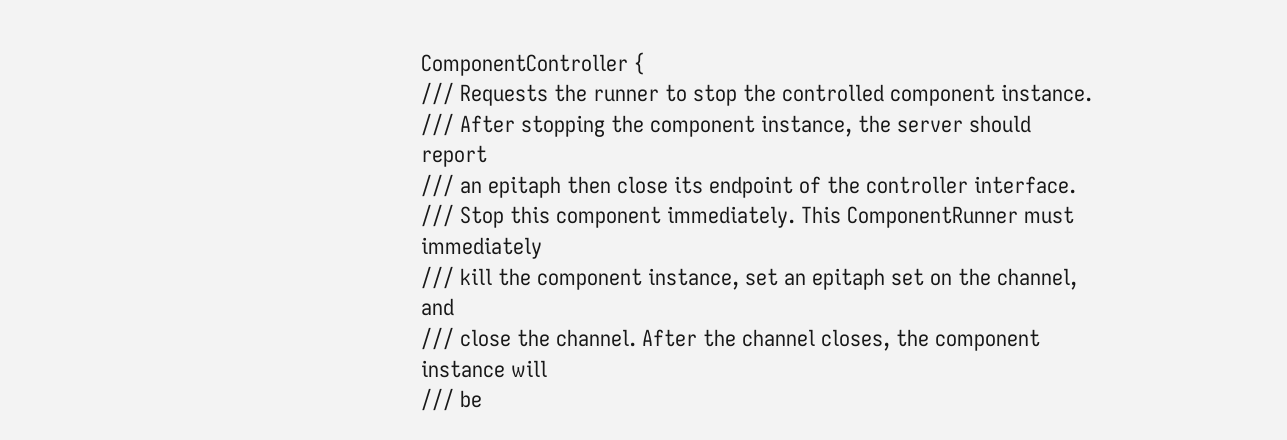ComponentController {
/// Requests the runner to stop the controlled component instance.
/// After stopping the component instance, the server should report
/// an epitaph then close its endpoint of the controller interface.
/// Stop this component immediately. This ComponentRunner must immediately
/// kill the component instance, set an epitaph set on the channel, and
/// close the channel. After the channel closes, the component instance will
/// be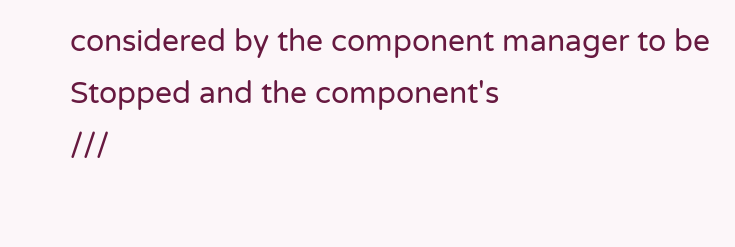considered by the component manager to be Stopped and the component's
///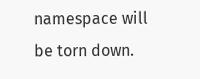namespace will be torn down.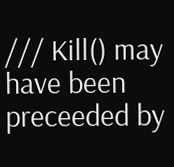/// Kill() may have been preceeded by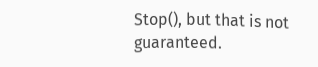Stop(), but that is not guaranteed.